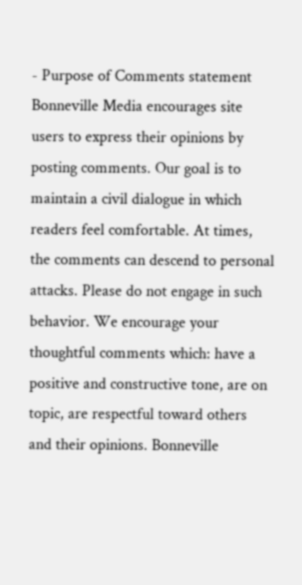- Purpose of Comments statement
Bonneville Media encourages site users to express their opinions by posting comments. Our goal is to maintain a civil dialogue in which readers feel comfortable. At times, the comments can descend to personal attacks. Please do not engage in such behavior. We encourage your thoughtful comments which: have a positive and constructive tone, are on topic, are respectful toward others and their opinions. Bonneville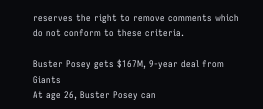reserves the right to remove comments which do not conform to these criteria.

Buster Posey gets $167M, 9-year deal from Giants
At age 26, Buster Posey can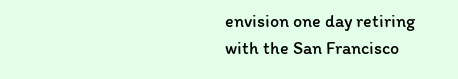envision one day retiring with the San Francisco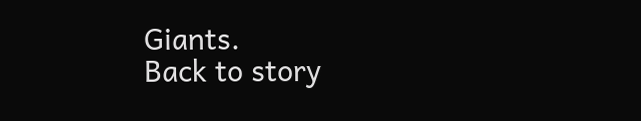Giants.
Back to story